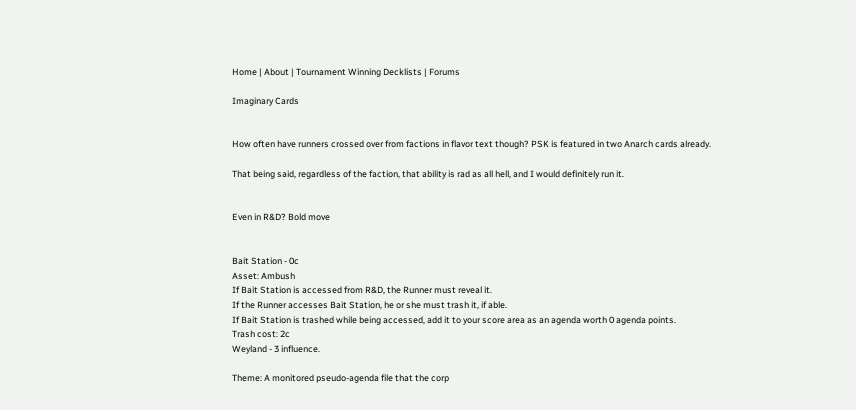Home | About | Tournament Winning Decklists | Forums

Imaginary Cards


How often have runners crossed over from factions in flavor text though? PSK is featured in two Anarch cards already.

That being said, regardless of the faction, that ability is rad as all hell, and I would definitely run it.


Even in R&D? Bold move


Bait Station - 0c
Asset: Ambush
If Bait Station is accessed from R&D, the Runner must reveal it.
If the Runner accesses Bait Station, he or she must trash it, if able.
If Bait Station is trashed while being accessed, add it to your score area as an agenda worth 0 agenda points.
Trash cost: 2c
Weyland - 3 influence.

Theme: A monitored pseudo-agenda file that the corp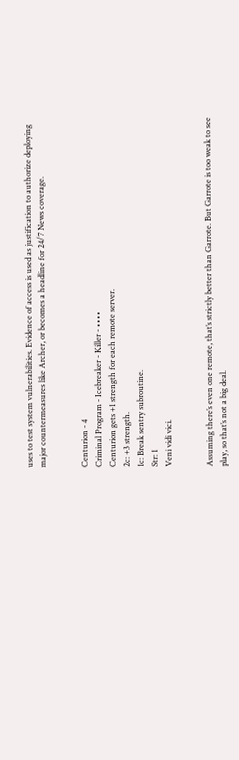uses to test system vulnerabilities. Evidence of access is used as justification to authorize deploying major countermeasures like Archer, or becomes a headline for 24/7 News coverage.


Centurion - 4
Criminal Program - Icebreaker - Killer - ••••
Centurion gets +1 strength for each remote server.
2c: +3 strength.
1c: Break sentry subroutine.
Str: 1
Veni vidi vici.


Assuming there’s even one remote, that’s strictly better than Garrote. But Garrote is too weak to see play, so that’s not a big deal.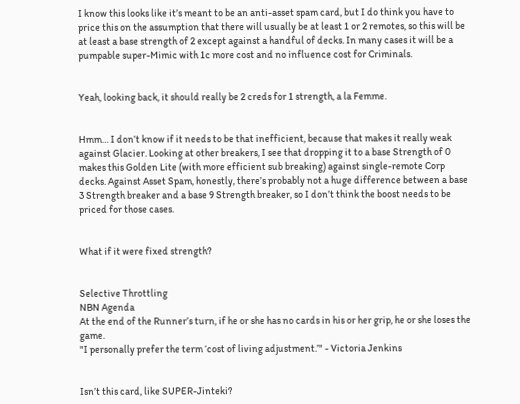I know this looks like it’s meant to be an anti-asset spam card, but I do think you have to price this on the assumption that there will usually be at least 1 or 2 remotes, so this will be at least a base strength of 2 except against a handful of decks. In many cases it will be a pumpable super-Mimic with 1c more cost and no influence cost for Criminals.


Yeah, looking back, it should really be 2 creds for 1 strength, a la Femme.


Hmm… I don’t know if it needs to be that inefficient, because that makes it really weak against Glacier. Looking at other breakers, I see that dropping it to a base Strength of 0 makes this Golden Lite (with more efficient sub breaking) against single-remote Corp decks. Against Asset Spam, honestly, there’s probably not a huge difference between a base 3 Strength breaker and a base 9 Strength breaker, so I don’t think the boost needs to be priced for those cases.


What if it were fixed strength?


Selective Throttling
NBN Agenda
At the end of the Runner’s turn, if he or she has no cards in his or her grip, he or she loses the game.
"I personally prefer the term ‘cost of living adjustment.’" - Victoria Jenkins


Isn’t this card, like SUPER-Jinteki?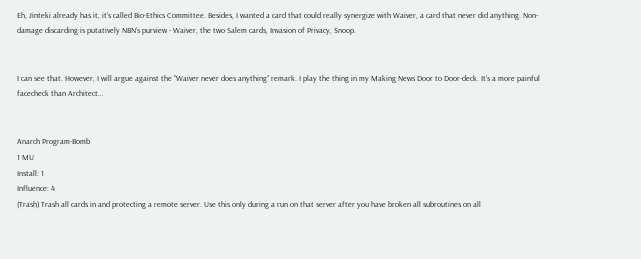Eh, Jinteki already has it, it’s called Bio-Ethics Committee. Besides, I wanted a card that could really synergize with Waiver, a card that never did anything. Non-damage discarding is putatively NBN’s purview - Waiver, the two Salem cards, Invasion of Privacy, Snoop.


I can see that. However, I will argue against the “Waiver never does anything” remark. I play the thing in my Making News Door to Door-deck. It’s a more painful facecheck than Architect…


Anarch Program-Bomb
1 MU
Install: 1
Influence: 4
(Trash) Trash all cards in and protecting a remote server. Use this only during a run on that server after you have broken all subroutines on all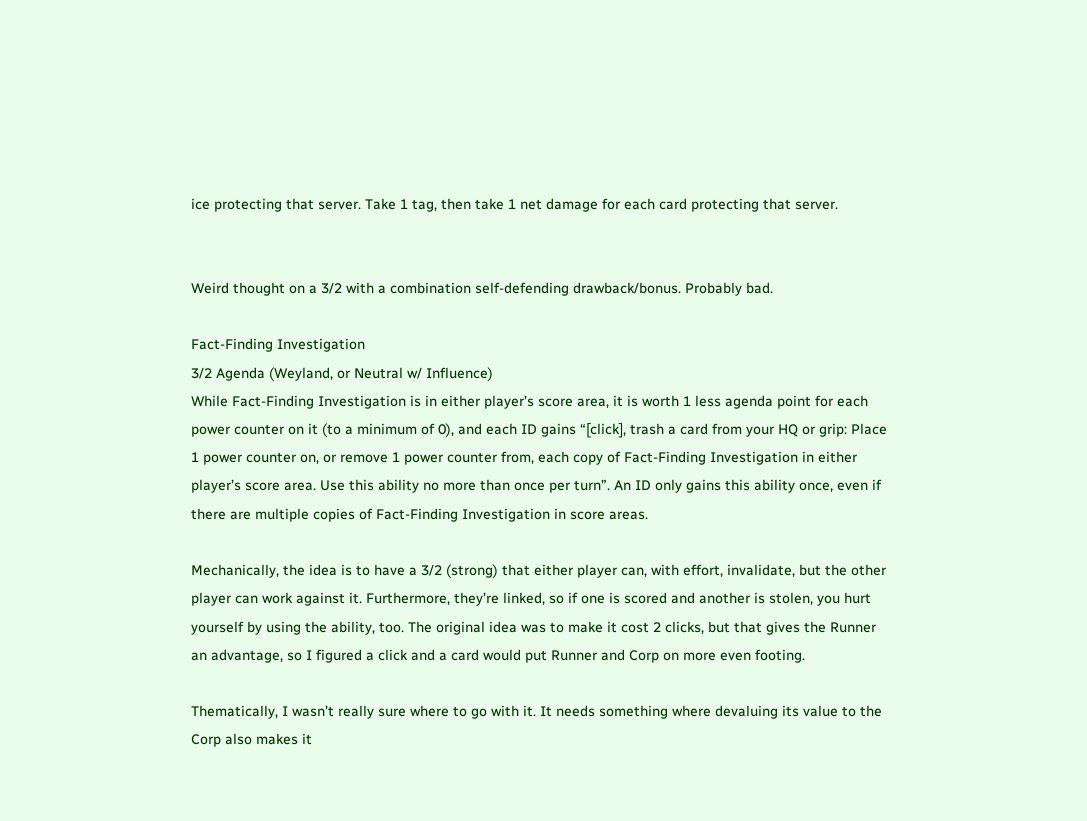ice protecting that server. Take 1 tag, then take 1 net damage for each card protecting that server.


Weird thought on a 3/2 with a combination self-defending drawback/bonus. Probably bad.

Fact-Finding Investigation
3/2 Agenda (Weyland, or Neutral w/ Influence)
While Fact-Finding Investigation is in either player’s score area, it is worth 1 less agenda point for each power counter on it (to a minimum of 0), and each ID gains “[click], trash a card from your HQ or grip: Place 1 power counter on, or remove 1 power counter from, each copy of Fact-Finding Investigation in either player’s score area. Use this ability no more than once per turn”. An ID only gains this ability once, even if there are multiple copies of Fact-Finding Investigation in score areas.

Mechanically, the idea is to have a 3/2 (strong) that either player can, with effort, invalidate, but the other player can work against it. Furthermore, they’re linked, so if one is scored and another is stolen, you hurt yourself by using the ability, too. The original idea was to make it cost 2 clicks, but that gives the Runner an advantage, so I figured a click and a card would put Runner and Corp on more even footing.

Thematically, I wasn’t really sure where to go with it. It needs something where devaluing its value to the Corp also makes it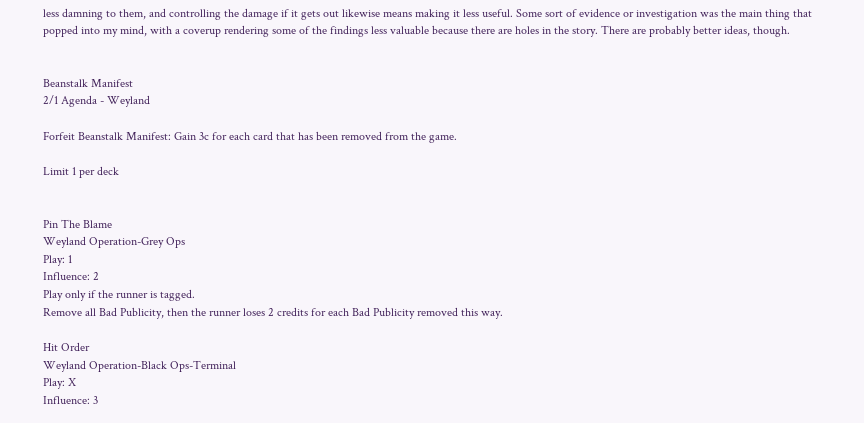less damning to them, and controlling the damage if it gets out likewise means making it less useful. Some sort of evidence or investigation was the main thing that popped into my mind, with a coverup rendering some of the findings less valuable because there are holes in the story. There are probably better ideas, though.


Beanstalk Manifest
2/1 Agenda - Weyland

Forfeit Beanstalk Manifest: Gain 3c for each card that has been removed from the game.

Limit 1 per deck


Pin The Blame
Weyland Operation-Grey Ops
Play: 1
Influence: 2
Play only if the runner is tagged.
Remove all Bad Publicity, then the runner loses 2 credits for each Bad Publicity removed this way.

Hit Order
Weyland Operation-Black Ops-Terminal
Play: X
Influence: 3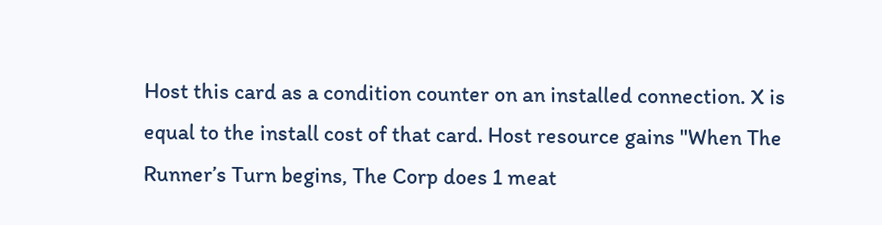Host this card as a condition counter on an installed connection. X is equal to the install cost of that card. Host resource gains "When The Runner’s Turn begins, The Corp does 1 meat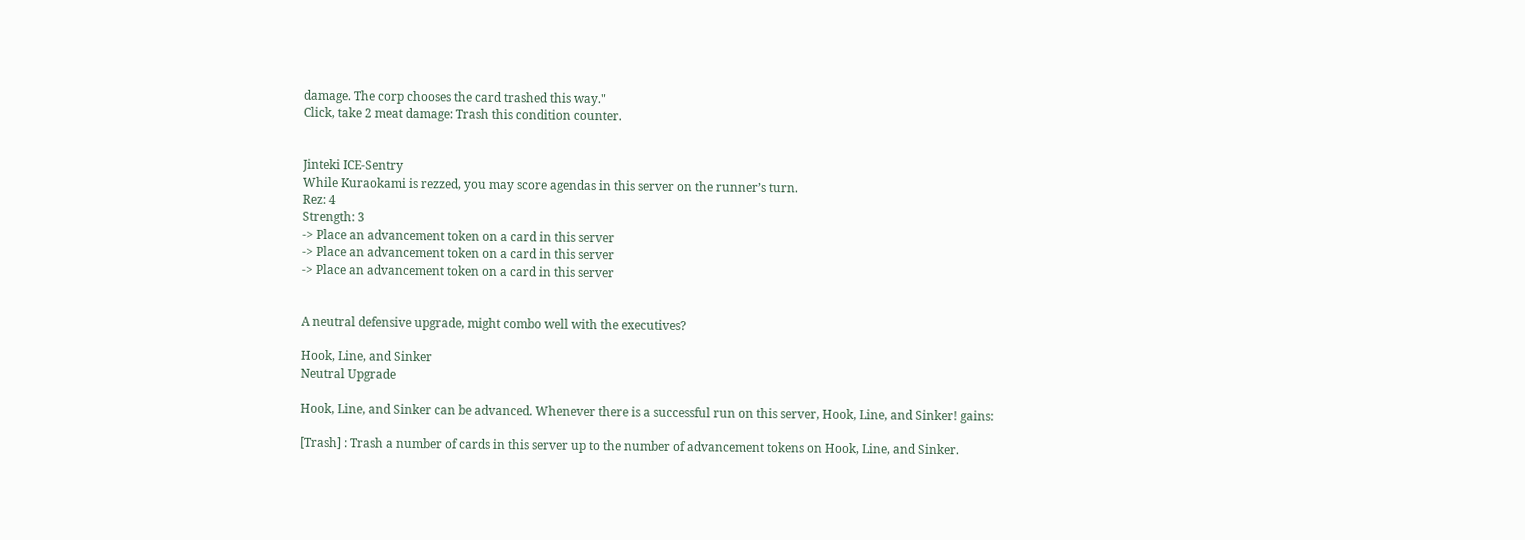damage. The corp chooses the card trashed this way."
Click, take 2 meat damage: Trash this condition counter.


Jinteki ICE-Sentry
While Kuraokami is rezzed, you may score agendas in this server on the runner’s turn.
Rez: 4
Strength: 3
-> Place an advancement token on a card in this server
-> Place an advancement token on a card in this server
-> Place an advancement token on a card in this server


A neutral defensive upgrade, might combo well with the executives?

Hook, Line, and Sinker
Neutral Upgrade

Hook, Line, and Sinker can be advanced. Whenever there is a successful run on this server, Hook, Line, and Sinker! gains:

[Trash] : Trash a number of cards in this server up to the number of advancement tokens on Hook, Line, and Sinker.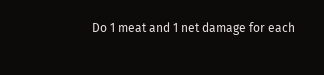Do 1 meat and 1 net damage for each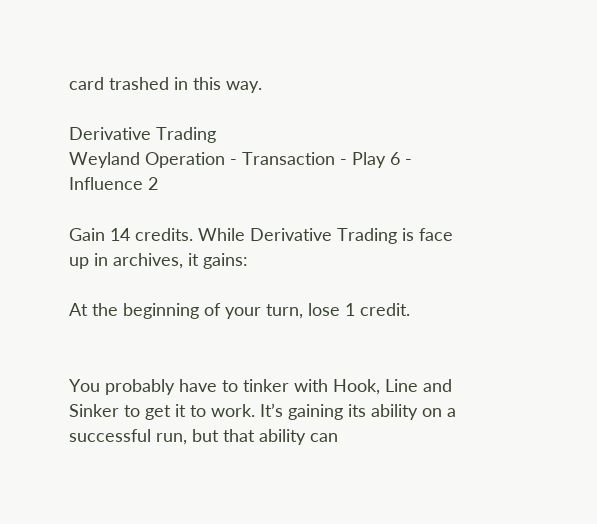card trashed in this way.

Derivative Trading
Weyland Operation - Transaction - Play 6 - Influence 2

Gain 14 credits. While Derivative Trading is face up in archives, it gains:

At the beginning of your turn, lose 1 credit.


You probably have to tinker with Hook, Line and Sinker to get it to work. It’s gaining its ability on a successful run, but that ability can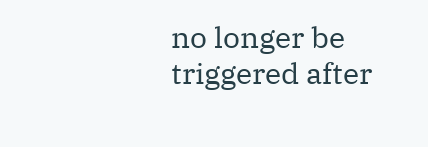no longer be triggered after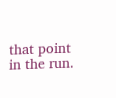that point in the run.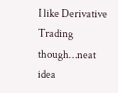I like Derivative Trading though…neat idea